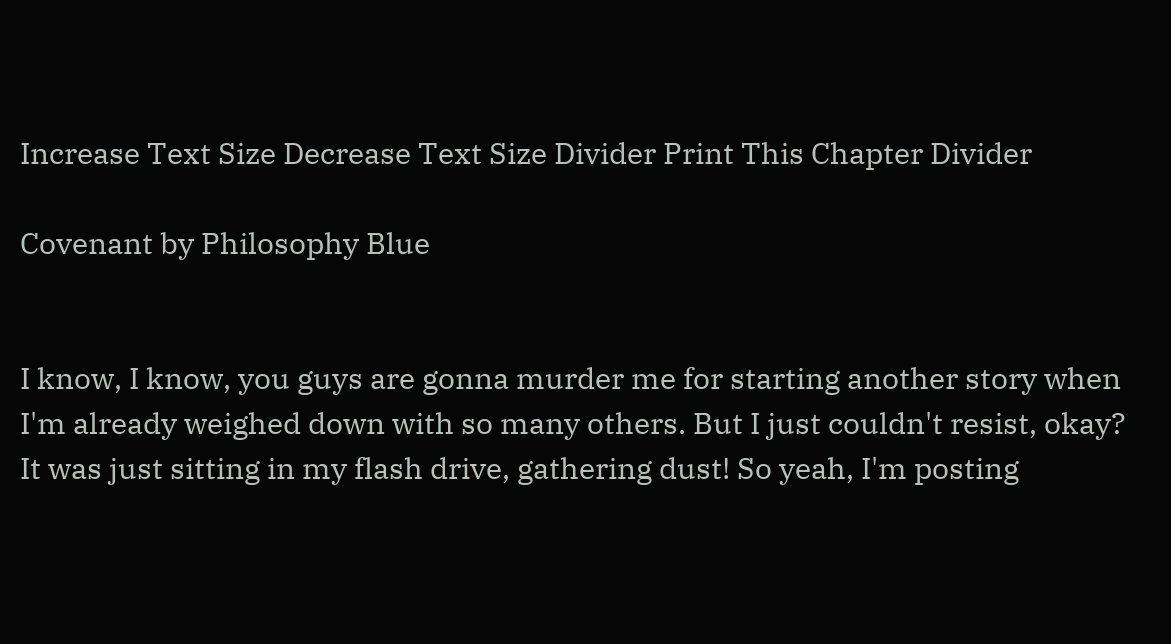Increase Text Size Decrease Text Size Divider Print This Chapter Divider

Covenant by Philosophy Blue


I know, I know, you guys are gonna murder me for starting another story when I'm already weighed down with so many others. But I just couldn't resist, okay? It was just sitting in my flash drive, gathering dust! So yeah, I'm posting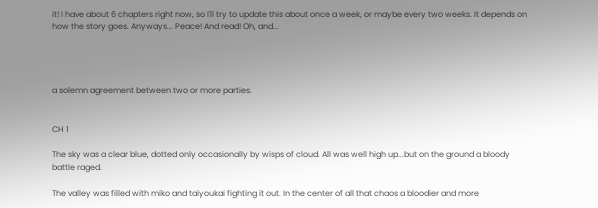it! I have about 6 chapters right now, so I'll try to update this about once a week, or maybe every two weeks. It depends on how the story goes. Anyways... Peace! And read! Oh, and...




a solemn agreement between two or more parties.


CH 1

The sky was a clear blue, dotted only occasionally by wisps of cloud. All was well high up...but on the ground a bloody battle raged.

The valley was filled with miko and taiyoukai fighting it out. In the center of all that chaos a bloodier and more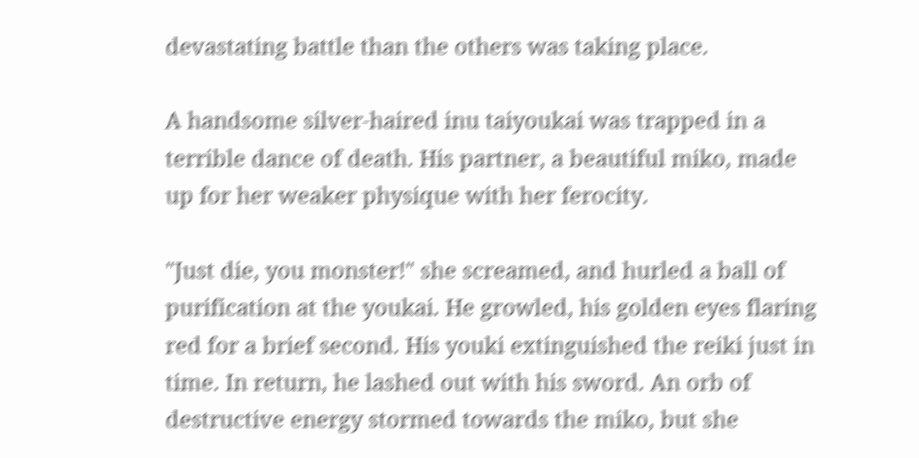devastating battle than the others was taking place.

A handsome silver-haired inu taiyoukai was trapped in a terrible dance of death. His partner, a beautiful miko, made up for her weaker physique with her ferocity.

"Just die, you monster!" she screamed, and hurled a ball of purification at the youkai. He growled, his golden eyes flaring red for a brief second. His youki extinguished the reiki just in time. In return, he lashed out with his sword. An orb of destructive energy stormed towards the miko, but she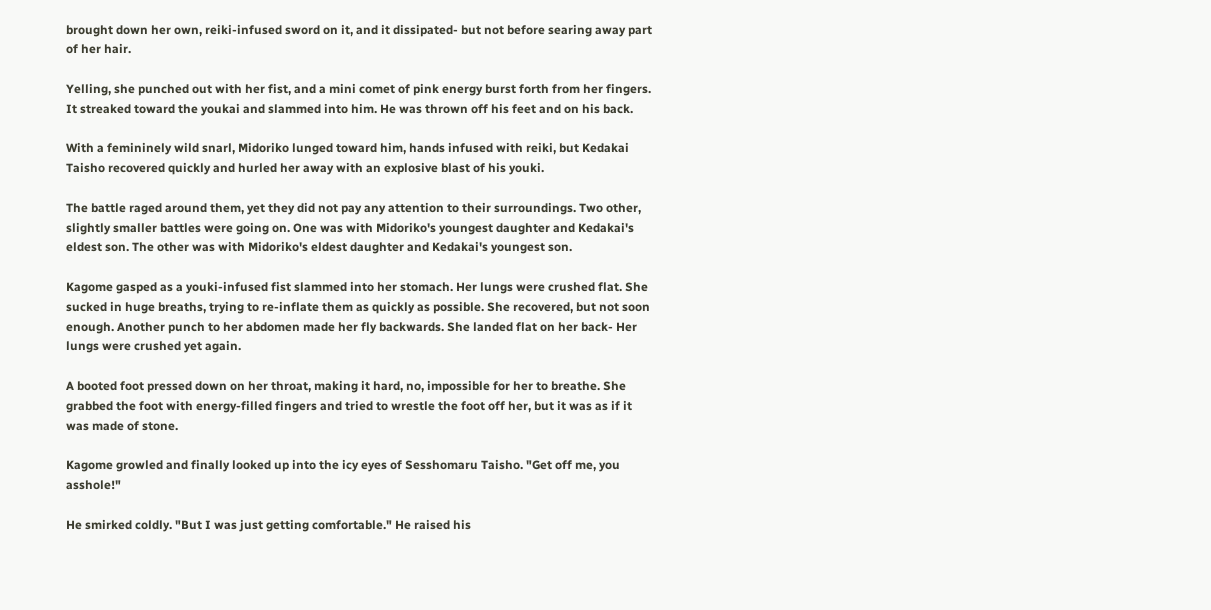brought down her own, reiki-infused sword on it, and it dissipated- but not before searing away part of her hair.

Yelling, she punched out with her fist, and a mini comet of pink energy burst forth from her fingers. It streaked toward the youkai and slammed into him. He was thrown off his feet and on his back.

With a femininely wild snarl, Midoriko lunged toward him, hands infused with reiki, but Kedakai Taisho recovered quickly and hurled her away with an explosive blast of his youki.

The battle raged around them, yet they did not pay any attention to their surroundings. Two other, slightly smaller battles were going on. One was with Midoriko's youngest daughter and Kedakai's eldest son. The other was with Midoriko's eldest daughter and Kedakai's youngest son.

Kagome gasped as a youki-infused fist slammed into her stomach. Her lungs were crushed flat. She sucked in huge breaths, trying to re-inflate them as quickly as possible. She recovered, but not soon enough. Another punch to her abdomen made her fly backwards. She landed flat on her back- Her lungs were crushed yet again.

A booted foot pressed down on her throat, making it hard, no, impossible for her to breathe. She grabbed the foot with energy-filled fingers and tried to wrestle the foot off her, but it was as if it was made of stone.

Kagome growled and finally looked up into the icy eyes of Sesshomaru Taisho. "Get off me, you asshole!"

He smirked coldly. "But I was just getting comfortable." He raised his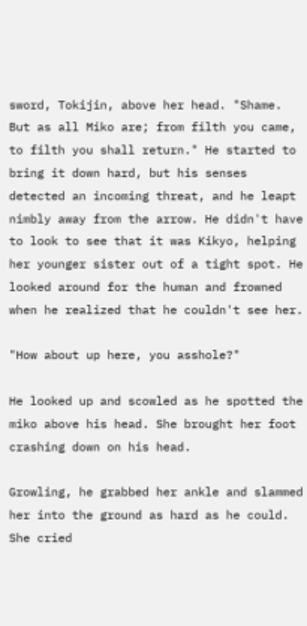sword, Tokijin, above her head. "Shame. But as all Miko are; from filth you came, to filth you shall return." He started to bring it down hard, but his senses detected an incoming threat, and he leapt nimbly away from the arrow. He didn't have to look to see that it was Kikyo, helping her younger sister out of a tight spot. He looked around for the human and frowned when he realized that he couldn't see her.

"How about up here, you asshole?"

He looked up and scowled as he spotted the miko above his head. She brought her foot crashing down on his head.

Growling, he grabbed her ankle and slammed her into the ground as hard as he could. She cried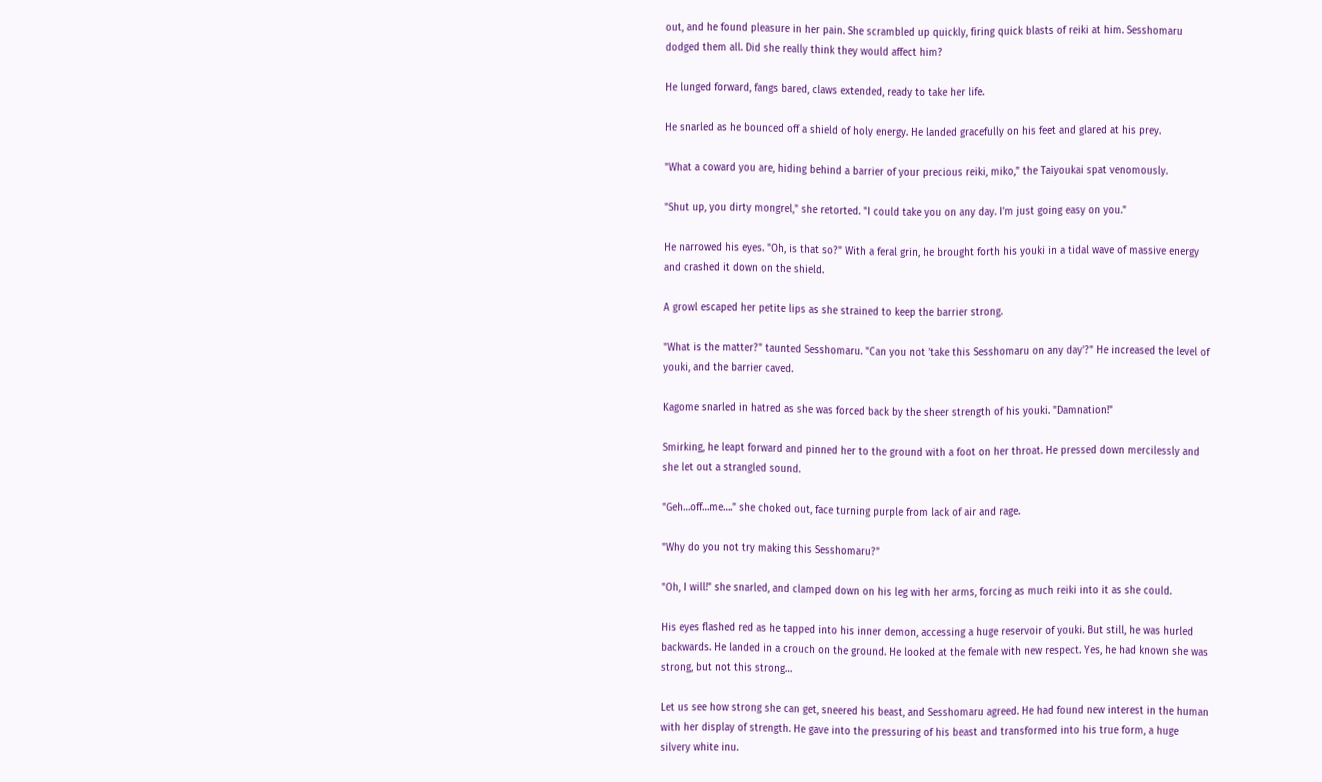out, and he found pleasure in her pain. She scrambled up quickly, firing quick blasts of reiki at him. Sesshomaru dodged them all. Did she really think they would affect him?

He lunged forward, fangs bared, claws extended, ready to take her life.

He snarled as he bounced off a shield of holy energy. He landed gracefully on his feet and glared at his prey.

"What a coward you are, hiding behind a barrier of your precious reiki, miko," the Taiyoukai spat venomously.

"Shut up, you dirty mongrel," she retorted. "I could take you on any day. I'm just going easy on you."

He narrowed his eyes. "Oh, is that so?" With a feral grin, he brought forth his youki in a tidal wave of massive energy and crashed it down on the shield.

A growl escaped her petite lips as she strained to keep the barrier strong.

"What is the matter?" taunted Sesshomaru. "Can you not 'take this Sesshomaru on any day'?" He increased the level of youki, and the barrier caved.

Kagome snarled in hatred as she was forced back by the sheer strength of his youki. "Damnation!"

Smirking, he leapt forward and pinned her to the ground with a foot on her throat. He pressed down mercilessly and she let out a strangled sound.

"Geh…off…me…." she choked out, face turning purple from lack of air and rage.

"Why do you not try making this Sesshomaru?"

"Oh, I will!" she snarled, and clamped down on his leg with her arms, forcing as much reiki into it as she could.

His eyes flashed red as he tapped into his inner demon, accessing a huge reservoir of youki. But still, he was hurled backwards. He landed in a crouch on the ground. He looked at the female with new respect. Yes, he had known she was strong, but not this strong…

Let us see how strong she can get, sneered his beast, and Sesshomaru agreed. He had found new interest in the human with her display of strength. He gave into the pressuring of his beast and transformed into his true form, a huge silvery white inu.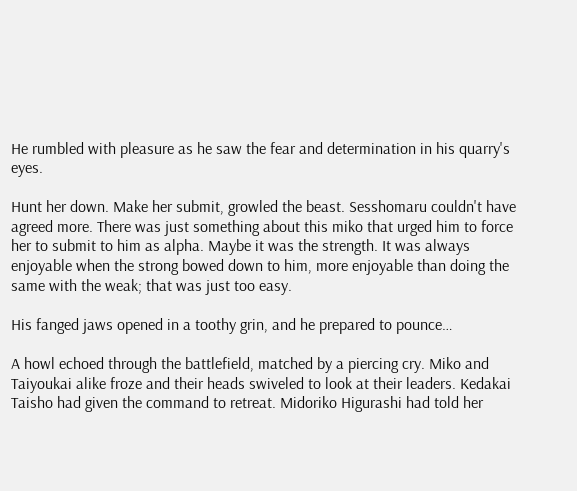He rumbled with pleasure as he saw the fear and determination in his quarry's eyes.

Hunt her down. Make her submit, growled the beast. Sesshomaru couldn't have agreed more. There was just something about this miko that urged him to force her to submit to him as alpha. Maybe it was the strength. It was always enjoyable when the strong bowed down to him, more enjoyable than doing the same with the weak; that was just too easy.

His fanged jaws opened in a toothy grin, and he prepared to pounce…

A howl echoed through the battlefield, matched by a piercing cry. Miko and Taiyoukai alike froze and their heads swiveled to look at their leaders. Kedakai Taisho had given the command to retreat. Midoriko Higurashi had told her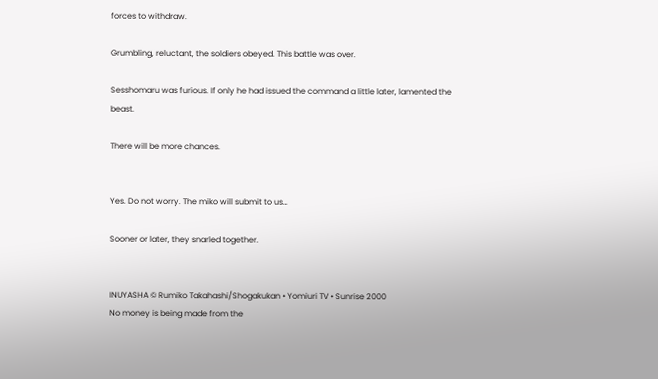forces to withdraw.

Grumbling, reluctant, the soldiers obeyed. This battle was over.

Sesshomaru was furious. If only he had issued the command a little later, lamented the beast.

There will be more chances.


Yes. Do not worry. The miko will submit to us…

Sooner or later, they snarled together.


INUYASHA © Rumiko Takahashi/Shogakukan • Yomiuri TV • Sunrise 2000
No money is being made from the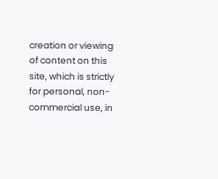creation or viewing of content on this site, which is strictly for personal, non-commercial use, in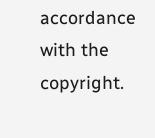accordance with the copyright.